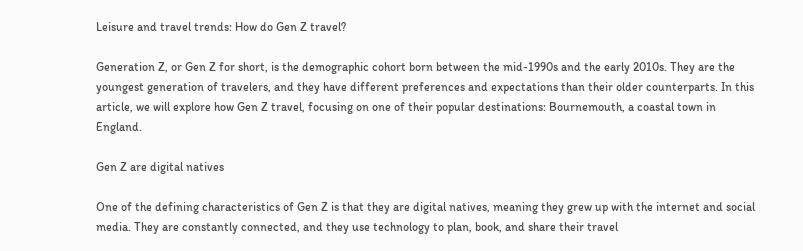Leisure and travel trends: How do Gen Z travel?

Generation Z, or Gen Z for short, is the demographic cohort born between the mid-1990s and the early 2010s. They are the youngest generation of travelers, and they have different preferences and expectations than their older counterparts. In this article, we will explore how Gen Z travel, focusing on one of their popular destinations: Bournemouth, a coastal town in England.

Gen Z are digital natives

One of the defining characteristics of Gen Z is that they are digital natives, meaning they grew up with the internet and social media. They are constantly connected, and they use technology to plan, book, and share their travel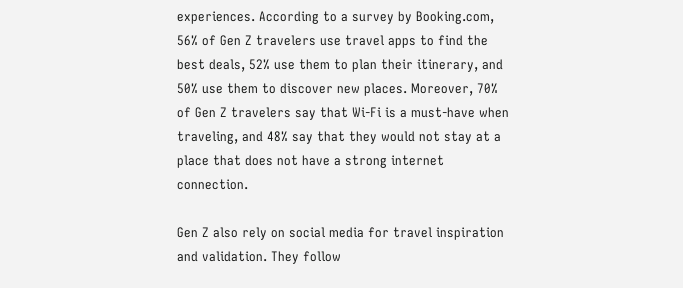experiences. According to a survey by Booking.com, 56% of Gen Z travelers use travel apps to find the best deals, 52% use them to plan their itinerary, and 50% use them to discover new places. Moreover, 70% of Gen Z travelers say that Wi-Fi is a must-have when traveling, and 48% say that they would not stay at a place that does not have a strong internet connection.

Gen Z also rely on social media for travel inspiration and validation. They follow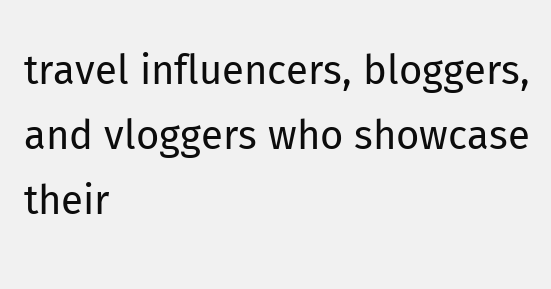travel influencers, bloggers, and vloggers who showcase their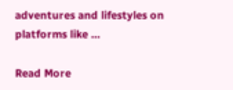adventures and lifestyles on platforms like …

Read More